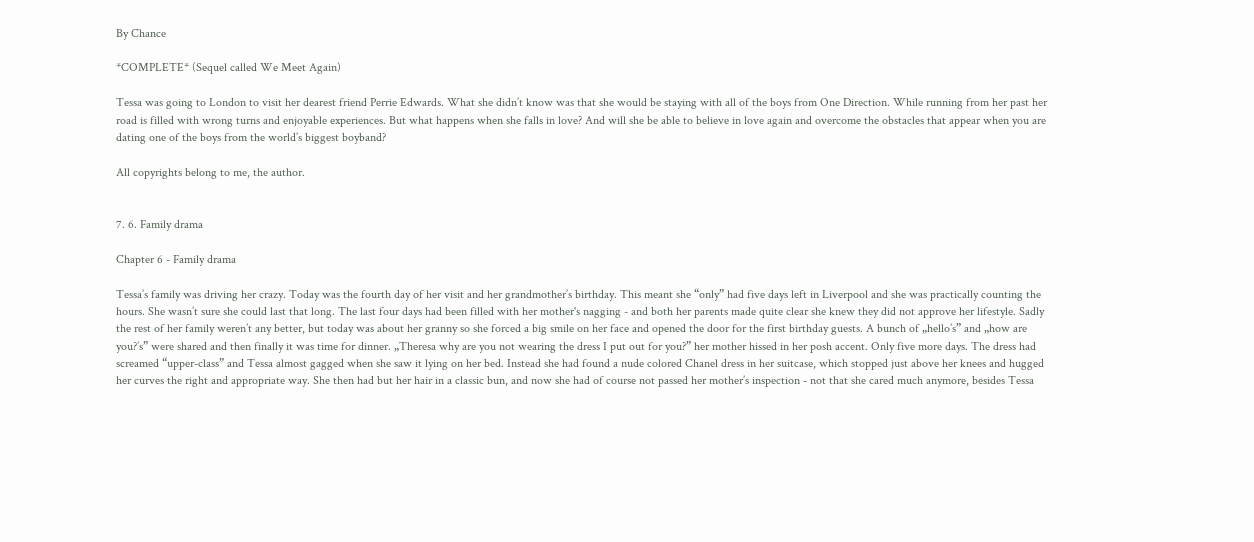By Chance

*COMPLETE* (Sequel called We Meet Again)

Tessa was going to London to visit her dearest friend Perrie Edwards. What she didn’t know was that she would be staying with all of the boys from One Direction. While running from her past her road is filled with wrong turns and enjoyable experiences. But what happens when she falls in love? And will she be able to believe in love again and overcome the obstacles that appear when you are dating one of the boys from the world’s biggest boyband?

All copyrights belong to me, the author.


7. 6. Family drama

Chapter 6 - Family drama

Tessa’s family was driving her crazy. Today was the fourth day of her visit and her grandmother’s birthday. This meant she “only” had five days left in Liverpool and she was practically counting the hours. She wasn’t sure she could last that long. The last four days had been filled with her mother's nagging - and both her parents made quite clear she knew they did not approve her lifestyle. Sadly the rest of her family weren’t any better, but today was about her granny so she forced a big smile on her face and opened the door for the first birthday guests. A bunch of „hello’s” and „how are you?’s” were shared and then finally it was time for dinner. „Theresa why are you not wearing the dress I put out for you?” her mother hissed in her posh accent. Only five more days. The dress had screamed “upper-class” and Tessa almost gagged when she saw it lying on her bed. Instead she had found a nude colored Chanel dress in her suitcase, which stopped just above her knees and hugged her curves the right and appropriate way. She then had but her hair in a classic bun, and now she had of course not passed her mother’s inspection - not that she cared much anymore, besides Tessa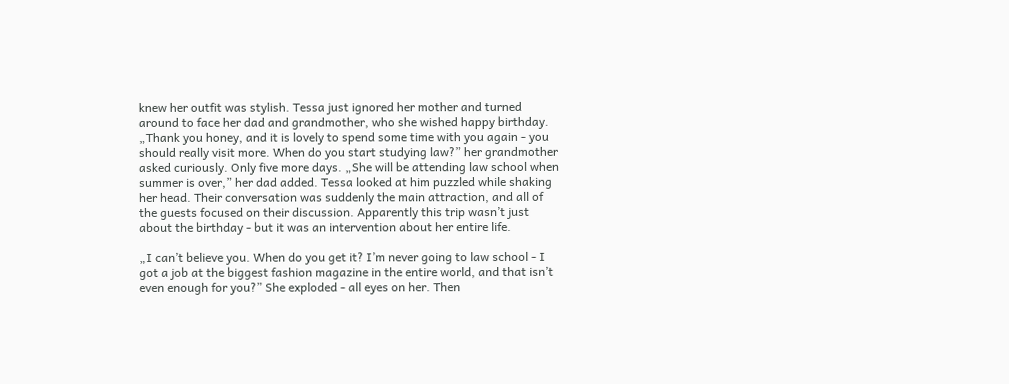knew her outfit was stylish. Tessa just ignored her mother and turned around to face her dad and grandmother, who she wished happy birthday. „Thank you honey, and it is lovely to spend some time with you again - you should really visit more. When do you start studying law?” her grandmother asked curiously. Only five more days. „She will be attending law school when summer is over,” her dad added. Tessa looked at him puzzled while shaking her head. Their conversation was suddenly the main attraction, and all of the guests focused on their discussion. Apparently this trip wasn’t just about the birthday - but it was an intervention about her entire life.

„I can’t believe you. When do you get it? I’m never going to law school - I got a job at the biggest fashion magazine in the entire world, and that isn’t even enough for you?” She exploded - all eyes on her. Then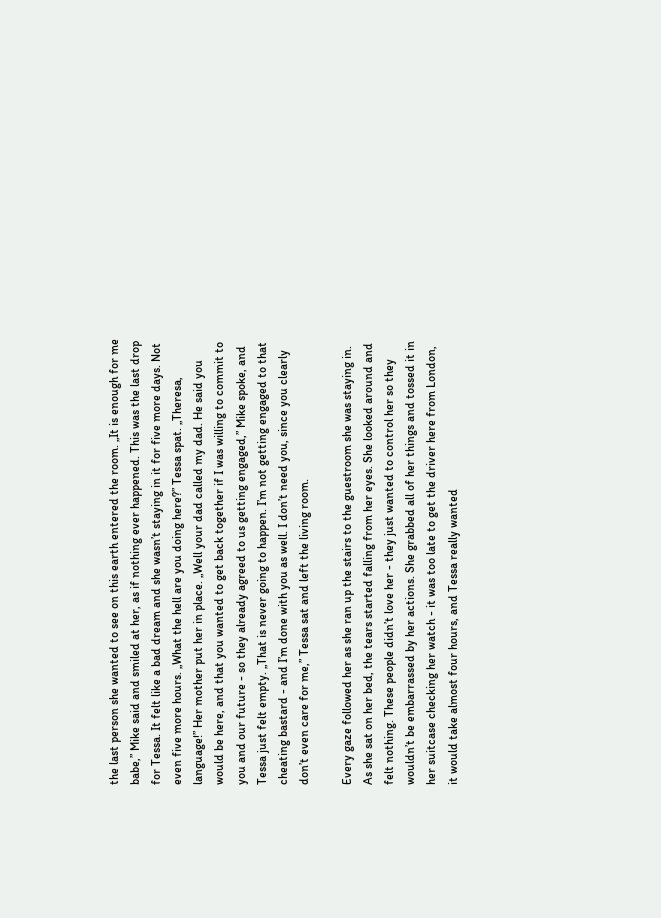the last person she wanted to see on this earth entered the room. „It is enough for me babe,” Mike said and smiled at her, as if nothing ever happened. This was the last drop for Tessa. It felt like a bad dream and she wasn’t staying in it for five more days. Not even five more hours. „What the hell are you doing here?” Tessa spat. „Theresa, language!” Her mother put her in place. „Well your dad called my dad. He said you would be here, and that you wanted to get back together if I was willing to commit to you and our future - so they already agreed to us getting engaged,” Mike spoke, and Tessa just felt empty. „That is never going to happen. I’m not getting engaged to that cheating bastard - and I’m done with you as well. I don’t need you, since you clearly don’t even care for me,” Tessa sat and left the living room.

Every gaze followed her as she ran up the stairs to the guestroom she was staying in. As she sat on her bed, the tears started falling from her eyes. She looked around and felt nothing. These people didn’t love her - they just wanted to control her so they wouldn’t be embarrassed by her actions. She grabbed all of her things and tossed it in her suitcase checking her watch - it was too late to get the driver here from London, it would take almost four hours, and Tessa really wanted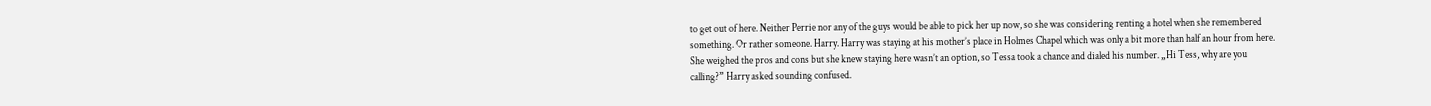to get out of here. Neither Perrie nor any of the guys would be able to pick her up now, so she was considering renting a hotel when she remembered something. Or rather someone. Harry. Harry was staying at his mother’s place in Holmes Chapel which was only a bit more than half an hour from here. She weighed the pros and cons but she knew staying here wasn’t an option, so Tessa took a chance and dialed his number. „Hi Tess, why are you calling?” Harry asked sounding confused.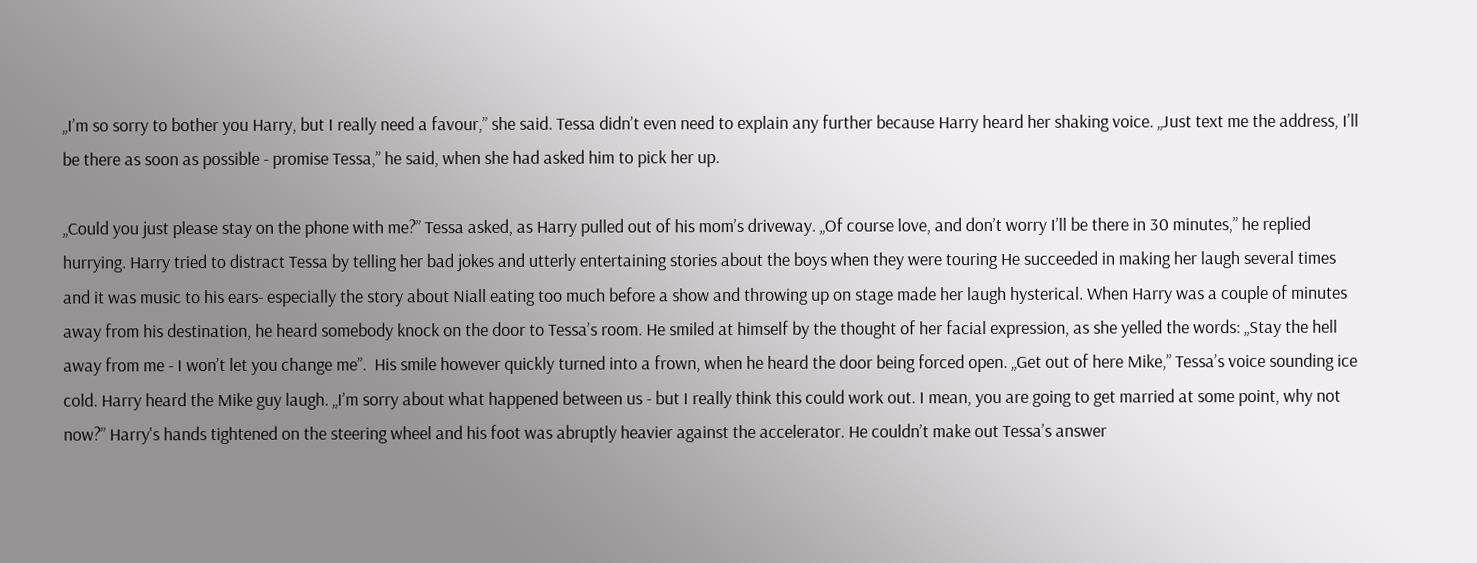„I’m so sorry to bother you Harry, but I really need a favour,” she said. Tessa didn’t even need to explain any further because Harry heard her shaking voice. „Just text me the address, I’ll be there as soon as possible - promise Tessa,” he said, when she had asked him to pick her up.

„Could you just please stay on the phone with me?” Tessa asked, as Harry pulled out of his mom’s driveway. „Of course love, and don’t worry I’ll be there in 30 minutes,” he replied hurrying. Harry tried to distract Tessa by telling her bad jokes and utterly entertaining stories about the boys when they were touring He succeeded in making her laugh several times and it was music to his ears- especially the story about Niall eating too much before a show and throwing up on stage made her laugh hysterical. When Harry was a couple of minutes away from his destination, he heard somebody knock on the door to Tessa’s room. He smiled at himself by the thought of her facial expression, as she yelled the words: „Stay the hell away from me - I won’t let you change me”.  His smile however quickly turned into a frown, when he heard the door being forced open. „Get out of here Mike,” Tessa’s voice sounding ice cold. Harry heard the Mike guy laugh. „I’m sorry about what happened between us - but I really think this could work out. I mean, you are going to get married at some point, why not now?” Harry's hands tightened on the steering wheel and his foot was abruptly heavier against the accelerator. He couldn’t make out Tessa’s answer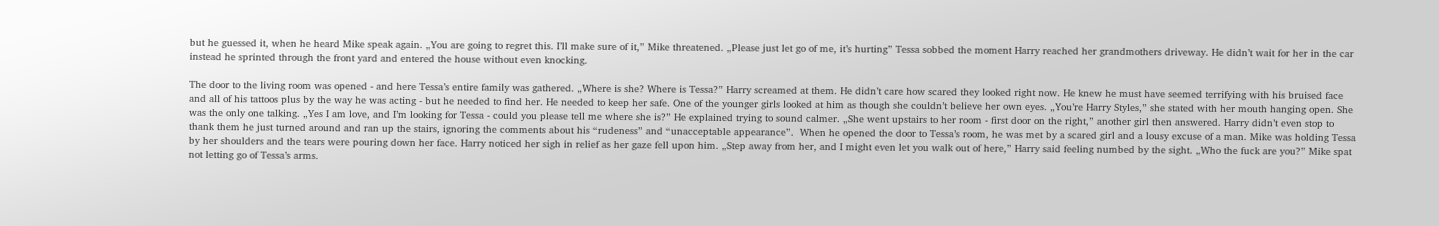but he guessed it, when he heard Mike speak again. „You are going to regret this. I’ll make sure of it,” Mike threatened. „Please just let go of me, it’s hurting” Tessa sobbed the moment Harry reached her grandmothers driveway. He didn’t wait for her in the car instead he sprinted through the front yard and entered the house without even knocking.

The door to the living room was opened - and here Tessa’s entire family was gathered. „Where is she? Where is Tessa?” Harry screamed at them. He didn’t care how scared they looked right now. He knew he must have seemed terrifying with his bruised face and all of his tattoos plus by the way he was acting - but he needed to find her. He needed to keep her safe. One of the younger girls looked at him as though she couldn’t believe her own eyes. „You’re Harry Styles,” she stated with her mouth hanging open. She was the only one talking. „Yes I am love, and I’m looking for Tessa - could you please tell me where she is?” He explained trying to sound calmer. „She went upstairs to her room - first door on the right,” another girl then answered. Harry didn’t even stop to thank them he just turned around and ran up the stairs, ignoring the comments about his “rudeness” and “unacceptable appearance”.  When he opened the door to Tessa’s room, he was met by a scared girl and a lousy excuse of a man. Mike was holding Tessa by her shoulders and the tears were pouring down her face. Harry noticed her sigh in relief as her gaze fell upon him. „Step away from her, and I might even let you walk out of here,” Harry said feeling numbed by the sight. „Who the fuck are you?” Mike spat not letting go of Tessa’s arms.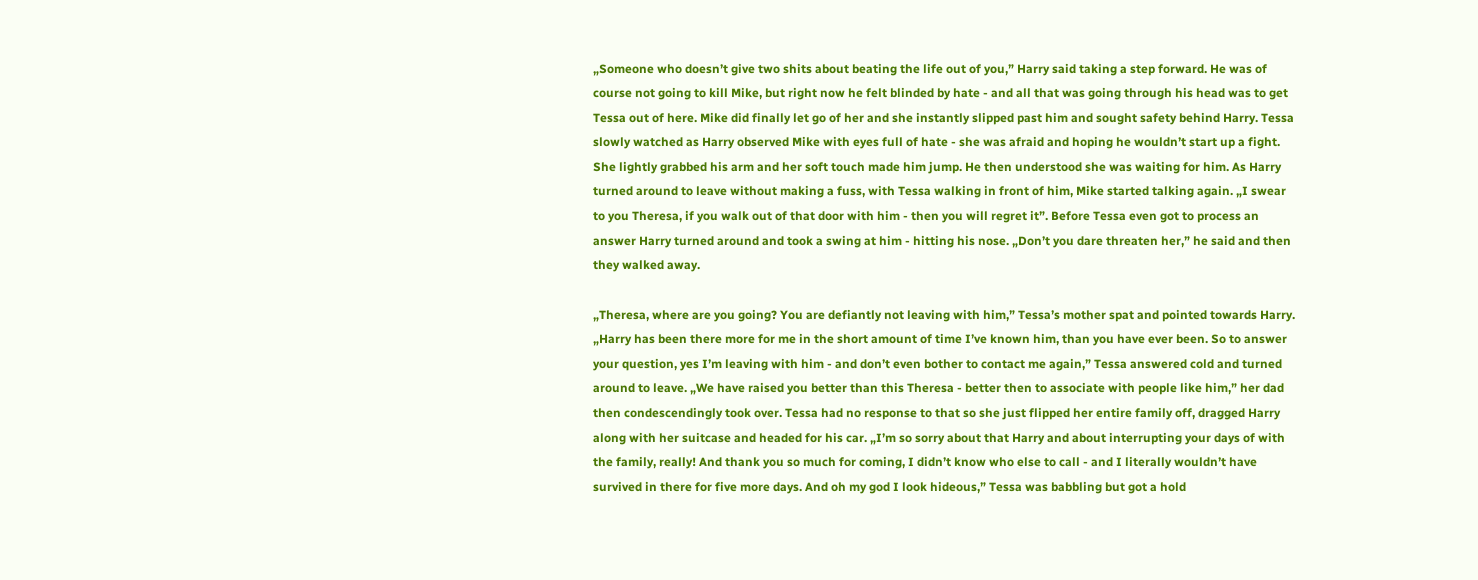„Someone who doesn’t give two shits about beating the life out of you,” Harry said taking a step forward. He was of course not going to kill Mike, but right now he felt blinded by hate - and all that was going through his head was to get Tessa out of here. Mike did finally let go of her and she instantly slipped past him and sought safety behind Harry. Tessa slowly watched as Harry observed Mike with eyes full of hate - she was afraid and hoping he wouldn’t start up a fight. She lightly grabbed his arm and her soft touch made him jump. He then understood she was waiting for him. As Harry turned around to leave without making a fuss, with Tessa walking in front of him, Mike started talking again. „I swear to you Theresa, if you walk out of that door with him - then you will regret it”. Before Tessa even got to process an answer Harry turned around and took a swing at him - hitting his nose. „Don’t you dare threaten her,” he said and then they walked away.

„Theresa, where are you going? You are defiantly not leaving with him,” Tessa’s mother spat and pointed towards Harry. „Harry has been there more for me in the short amount of time I’ve known him, than you have ever been. So to answer your question, yes I’m leaving with him - and don’t even bother to contact me again,” Tessa answered cold and turned around to leave. „We have raised you better than this Theresa - better then to associate with people like him,” her dad then condescendingly took over. Tessa had no response to that so she just flipped her entire family off, dragged Harry along with her suitcase and headed for his car. „I’m so sorry about that Harry and about interrupting your days of with the family, really! And thank you so much for coming, I didn’t know who else to call - and I literally wouldn’t have survived in there for five more days. And oh my god I look hideous,” Tessa was babbling but got a hold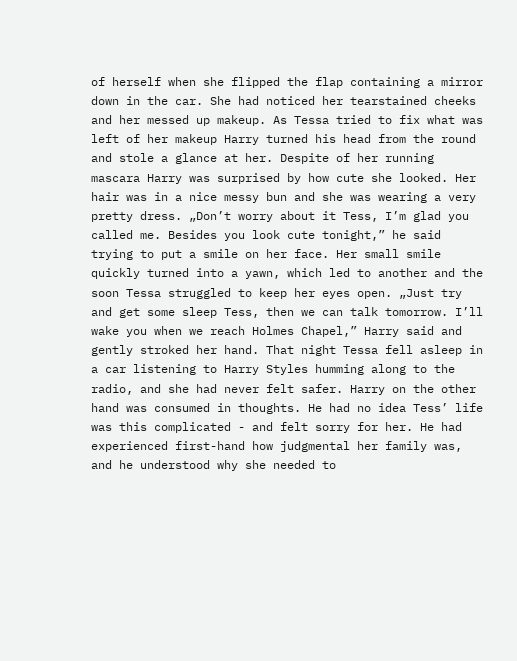of herself when she flipped the flap containing a mirror down in the car. She had noticed her tearstained cheeks and her messed up makeup. As Tessa tried to fix what was left of her makeup Harry turned his head from the round and stole a glance at her. Despite of her running mascara Harry was surprised by how cute she looked. Her hair was in a nice messy bun and she was wearing a very pretty dress. „Don’t worry about it Tess, I’m glad you called me. Besides you look cute tonight,” he said trying to put a smile on her face. Her small smile quickly turned into a yawn, which led to another and the soon Tessa struggled to keep her eyes open. „Just try and get some sleep Tess, then we can talk tomorrow. I’ll wake you when we reach Holmes Chapel,” Harry said and gently stroked her hand. That night Tessa fell asleep in a car listening to Harry Styles humming along to the radio, and she had never felt safer. Harry on the other hand was consumed in thoughts. He had no idea Tess’ life was this complicated - and felt sorry for her. He had experienced first-hand how judgmental her family was, and he understood why she needed to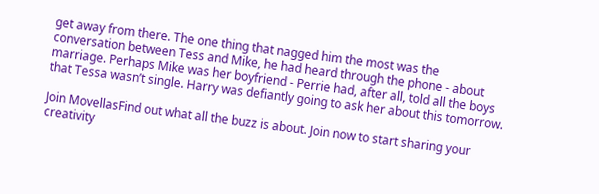get away from there. The one thing that nagged him the most was the conversation between Tess and Mike, he had heard through the phone - about marriage. Perhaps Mike was her boyfriend - Perrie had, after all, told all the boys that Tessa wasn’t single. Harry was defiantly going to ask her about this tomorrow.

Join MovellasFind out what all the buzz is about. Join now to start sharing your creativity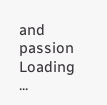and passion
Loading ...